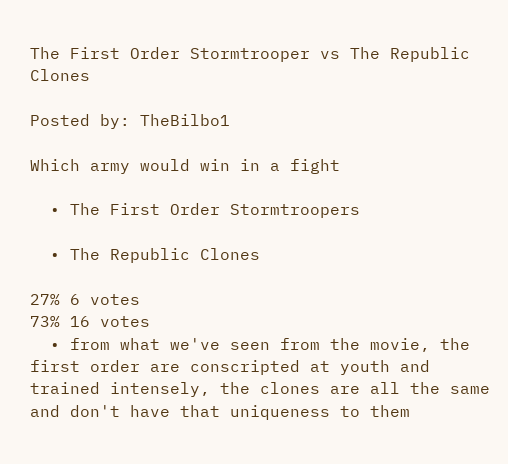The First Order Stormtrooper vs The Republic Clones

Posted by: TheBilbo1

Which army would win in a fight

  • The First Order Stormtroopers

  • The Republic Clones

27% 6 votes
73% 16 votes
  • from what we've seen from the movie, the first order are conscripted at youth and trained intensely, the clones are all the same and don't have that uniqueness to them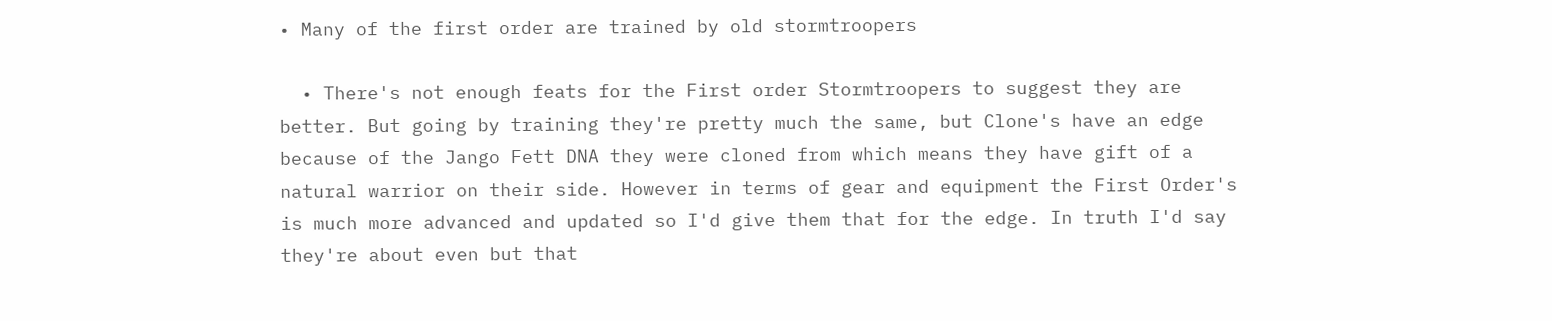• Many of the first order are trained by old stormtroopers

  • There's not enough feats for the First order Stormtroopers to suggest they are better. But going by training they're pretty much the same, but Clone's have an edge because of the Jango Fett DNA they were cloned from which means they have gift of a natural warrior on their side. However in terms of gear and equipment the First Order's is much more advanced and updated so I'd give them that for the edge. In truth I'd say they're about even but that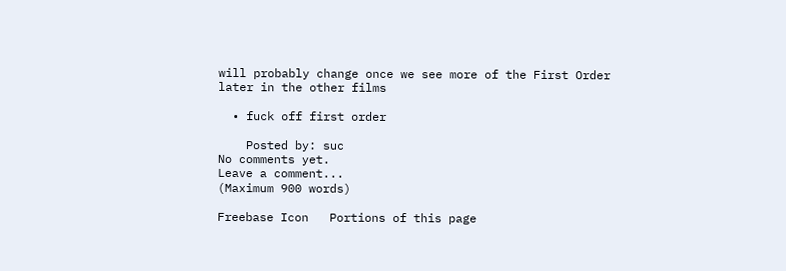will probably change once we see more of the First Order later in the other films

  • fuck off first order

    Posted by: suc
No comments yet.
Leave a comment...
(Maximum 900 words)

Freebase Icon   Portions of this page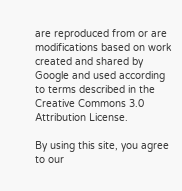are reproduced from or are modifications based on work created and shared by Google and used according to terms described in the Creative Commons 3.0 Attribution License.

By using this site, you agree to our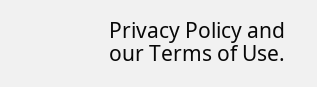Privacy Policy and our Terms of Use.